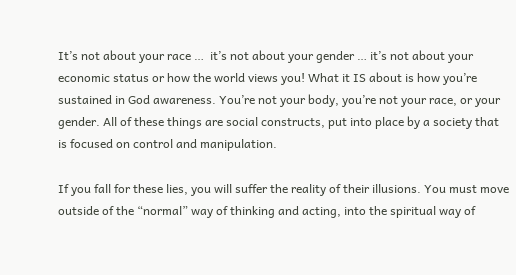It’s not about your race …  it’s not about your gender … it’s not about your economic status or how the world views you! What it IS about is how you’re sustained in God awareness. You’re not your body, you’re not your race, or your gender. All of these things are social constructs, put into place by a society that is focused on control and manipulation.

If you fall for these lies, you will suffer the reality of their illusions. You must move outside of the “normal” way of thinking and acting, into the spiritual way of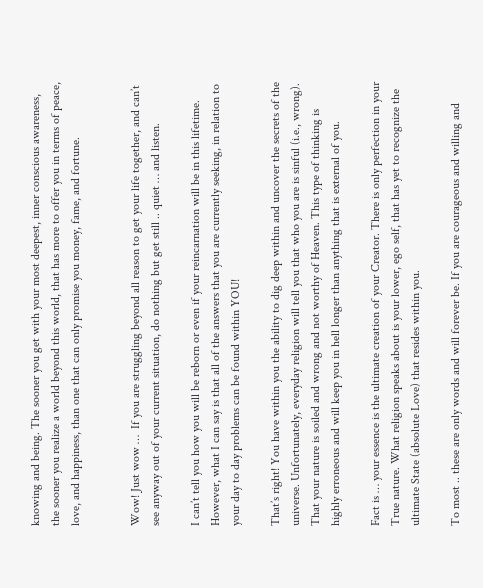knowing and being. The sooner you get with your most deepest, inner conscious awareness, the sooner you realize a world beyond this world, that has more to offer you in terms of peace, love, and happiness, than one that can only promise you money, fame, and fortune.


Wow! Just wow …  If you are struggling beyond all reason to get your life together, and can’t see anyway out of your current situation, do nothing but get still .. quiet … and listen.

I can’t tell you how you will be reborn or even if your reincarnation will be in this lifetime. However, what I can say is that all of the answers that you are currently seeking, in relation to your day to day problems can be found within YOU!

That’s right! You have within you the ability to dig deep within and uncover the secrets of the universe. Unfortunately, everyday religion will tell you that who you are is sinful (i.e., wrong). That your nature is soiled and wrong and not worthy of Heaven. This type of thinking is highly erroneous and will keep you in hell longer than anything that is external of you.

Fact is … your essence is the ultimate creation of your Creator. There is only perfection in your True nature. What religion speaks about is your lower, ego self, that has yet to recognize the ultimate State (absolute Love) that resides within you.

To most .. these are only words and will forever be. If you are courageous and willing and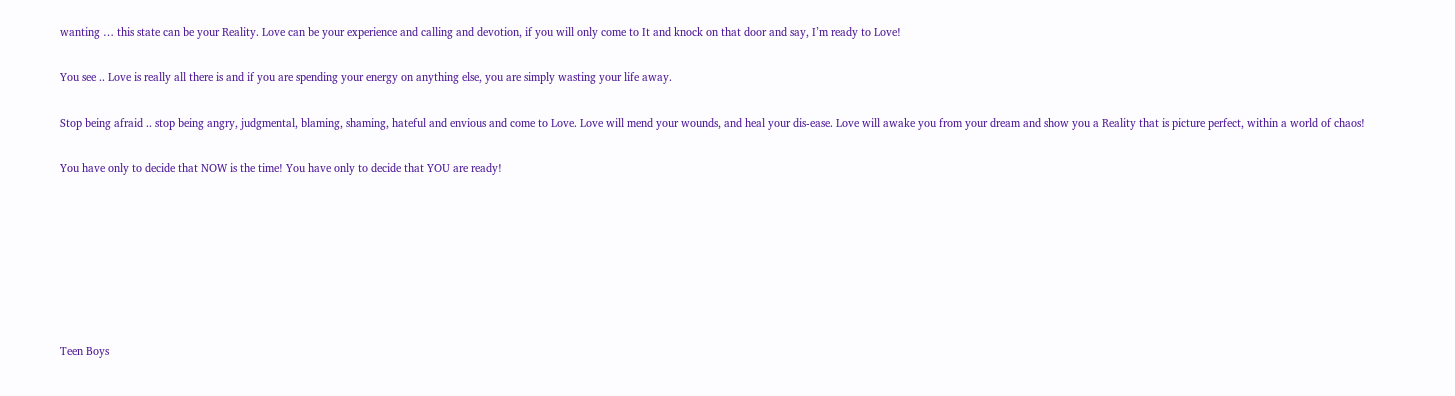wanting … this state can be your Reality. Love can be your experience and calling and devotion, if you will only come to It and knock on that door and say, I’m ready to Love!

You see .. Love is really all there is and if you are spending your energy on anything else, you are simply wasting your life away.

Stop being afraid .. stop being angry, judgmental, blaming, shaming, hateful and envious and come to Love. Love will mend your wounds, and heal your dis-ease. Love will awake you from your dream and show you a Reality that is picture perfect, within a world of chaos!

You have only to decide that NOW is the time! You have only to decide that YOU are ready!







Teen Boys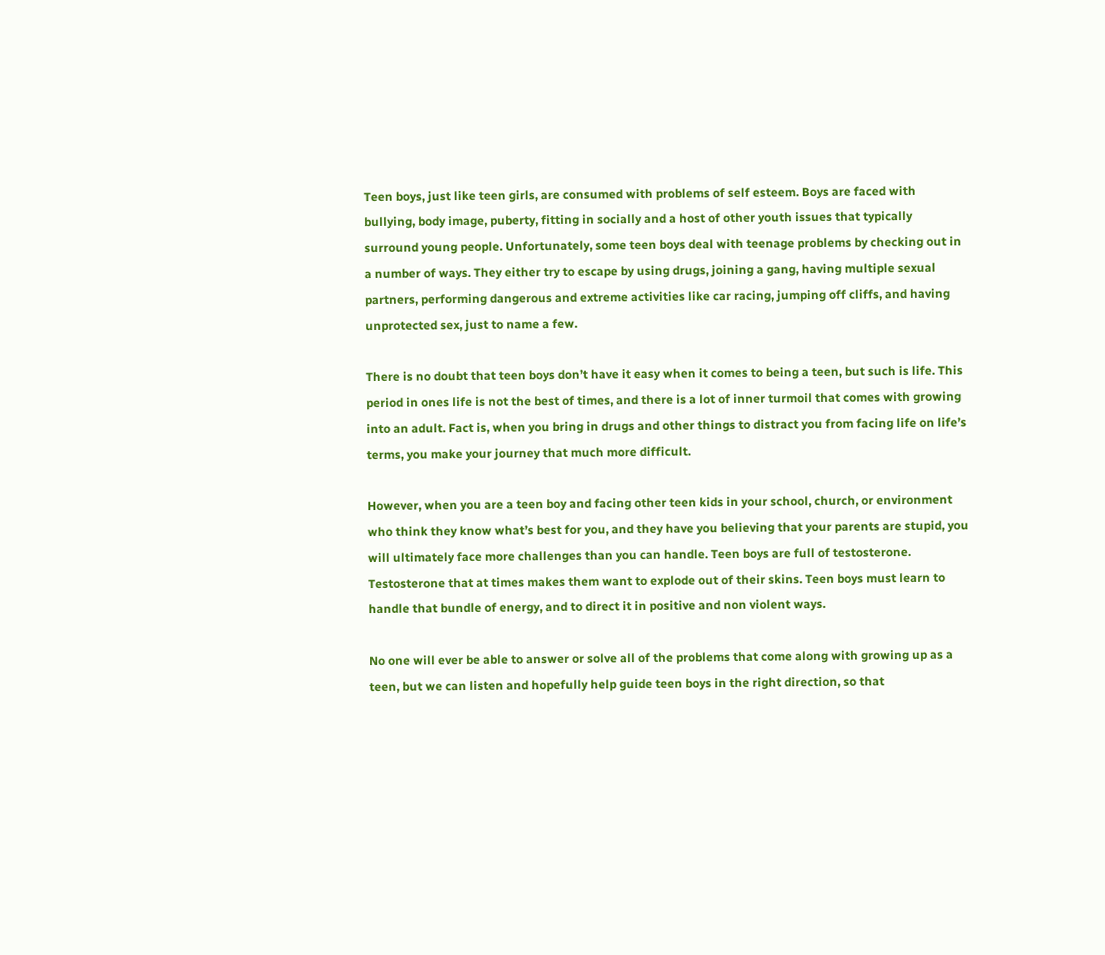Teen boys, just like teen girls, are consumed with problems of self esteem. Boys are faced with bullying, body image, puberty, fitting in socially and a host of other youth issues that typically surround young people. Unfortunately, some teen boys deal with teenage problems by checking out in a number of ways. They either try to escape by using drugs, joining a gang, having multiple sexual partners, performing dangerous and extreme activities like car racing, jumping off cliffs, and having unprotected sex, just to name a few.

There is no doubt that teen boys don’t have it easy when it comes to being a teen, but such is life. This period in ones life is not the best of times, and there is a lot of inner turmoil that comes with growing into an adult. Fact is, when you bring in drugs and other things to distract you from facing life on life’s terms, you make your journey that much more difficult.

However, when you are a teen boy and facing other teen kids in your school, church, or environment who think they know what’s best for you, and they have you believing that your parents are stupid, you will ultimately face more challenges than you can handle. Teen boys are full of testosterone. Testosterone that at times makes them want to explode out of their skins. Teen boys must learn to handle that bundle of energy, and to direct it in positive and non violent ways.

No one will ever be able to answer or solve all of the problems that come along with growing up as a teen, but we can listen and hopefully help guide teen boys in the right direction, so that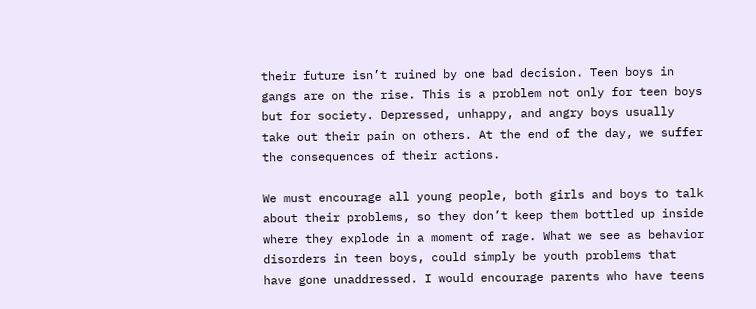their future isn’t ruined by one bad decision. Teen boys in gangs are on the rise. This is a problem not only for teen boys but for society. Depressed, unhappy, and angry boys usually take out their pain on others. At the end of the day, we suffer the consequences of their actions.

We must encourage all young people, both girls and boys to talk about their problems, so they don’t keep them bottled up inside where they explode in a moment of rage. What we see as behavior disorders in teen boys, could simply be youth problems that have gone unaddressed. I would encourage parents who have teens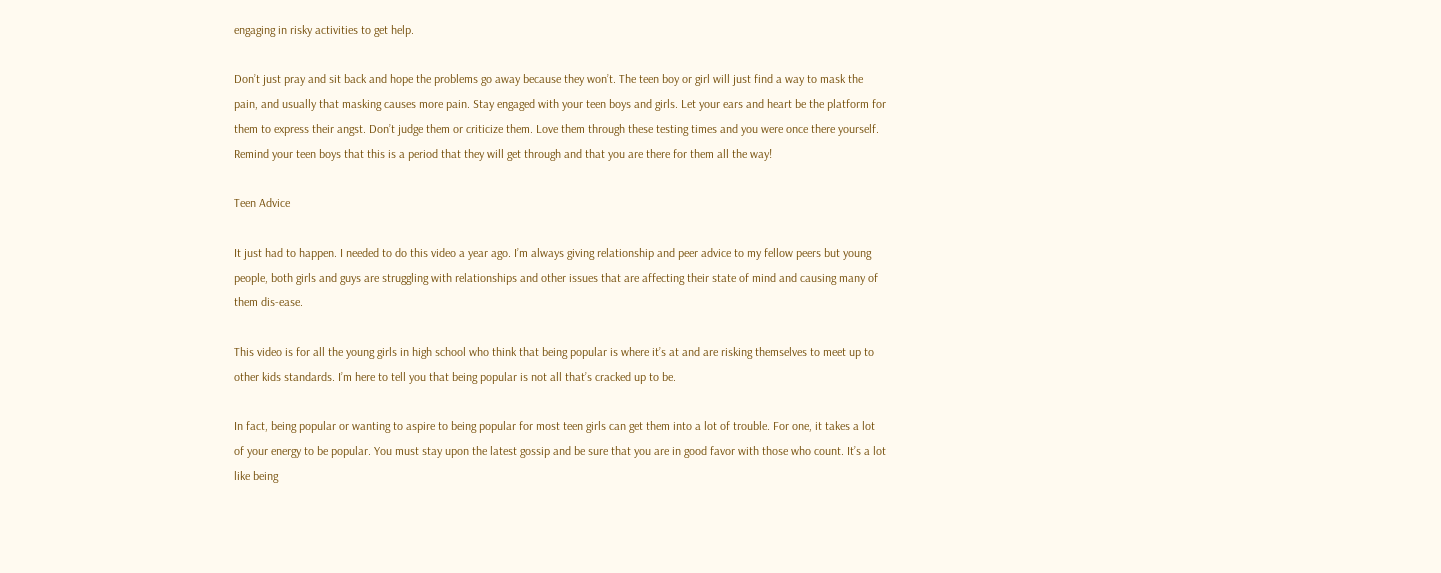engaging in risky activities to get help.

Don’t just pray and sit back and hope the problems go away because they won’t. The teen boy or girl will just find a way to mask the pain, and usually that masking causes more pain. Stay engaged with your teen boys and girls. Let your ears and heart be the platform for them to express their angst. Don’t judge them or criticize them. Love them through these testing times and you were once there yourself. Remind your teen boys that this is a period that they will get through and that you are there for them all the way!

Teen Advice

It just had to happen. I needed to do this video a year ago. I’m always giving relationship and peer advice to my fellow peers but young people, both girls and guys are struggling with relationships and other issues that are affecting their state of mind and causing many of them dis-ease.

This video is for all the young girls in high school who think that being popular is where it’s at and are risking themselves to meet up to other kids standards. I’m here to tell you that being popular is not all that’s cracked up to be.

In fact, being popular or wanting to aspire to being popular for most teen girls can get them into a lot of trouble. For one, it takes a lot of your energy to be popular. You must stay upon the latest gossip and be sure that you are in good favor with those who count. It’s a lot like being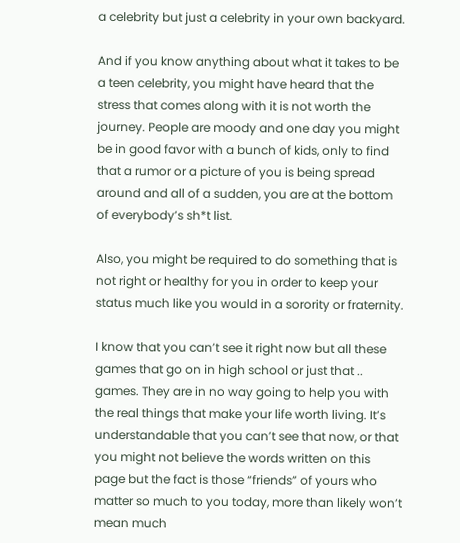a celebrity but just a celebrity in your own backyard.

And if you know anything about what it takes to be a teen celebrity, you might have heard that the stress that comes along with it is not worth the journey. People are moody and one day you might be in good favor with a bunch of kids, only to find that a rumor or a picture of you is being spread around and all of a sudden, you are at the bottom of everybody’s sh*t list.

Also, you might be required to do something that is not right or healthy for you in order to keep your status much like you would in a sorority or fraternity.

I know that you can’t see it right now but all these games that go on in high school or just that .. games. They are in no way going to help you with the real things that make your life worth living. It’s understandable that you can’t see that now, or that you might not believe the words written on this page but the fact is those “friends” of yours who matter so much to you today, more than likely won’t mean much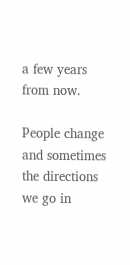a few years from now.

People change and sometimes the directions we go in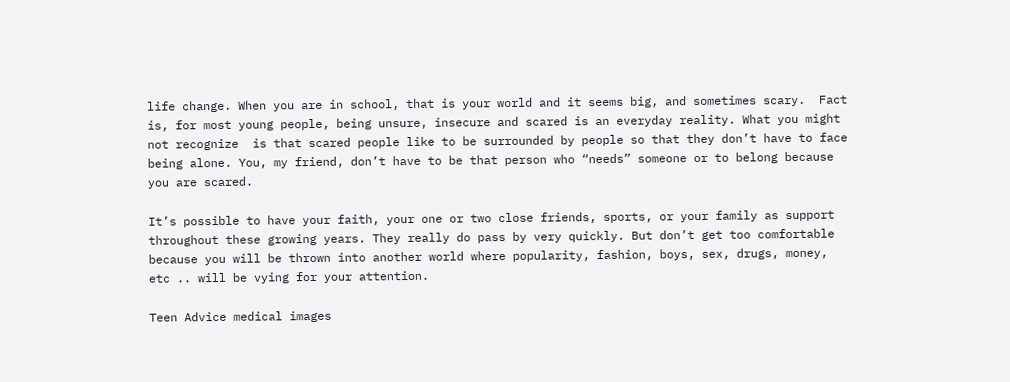life change. When you are in school, that is your world and it seems big, and sometimes scary.  Fact is, for most young people, being unsure, insecure and scared is an everyday reality. What you might not recognize  is that scared people like to be surrounded by people so that they don’t have to face being alone. You, my friend, don’t have to be that person who “needs” someone or to belong because you are scared.

It’s possible to have your faith, your one or two close friends, sports, or your family as support throughout these growing years. They really do pass by very quickly. But don’t get too comfortable because you will be thrown into another world where popularity, fashion, boys, sex, drugs, money, etc .. will be vying for your attention.

Teen Advice medical images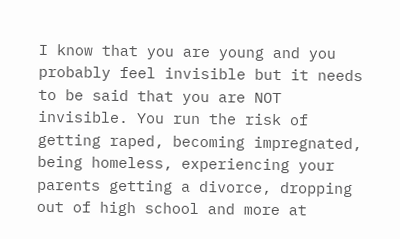I know that you are young and you probably feel invisible but it needs to be said that you are NOT invisible. You run the risk of getting raped, becoming impregnated, being homeless, experiencing your parents getting a divorce, dropping out of high school and more at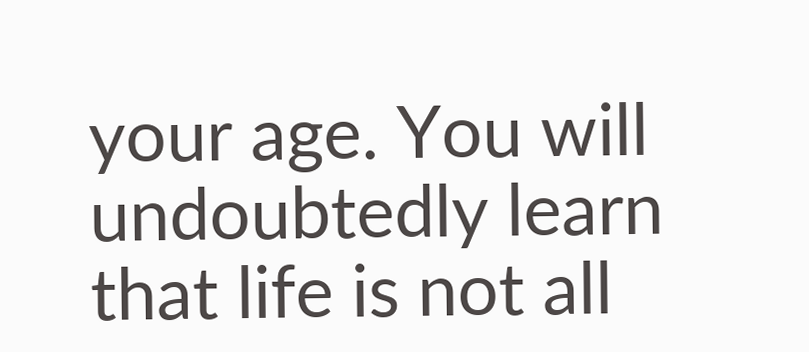your age. You will undoubtedly learn that life is not all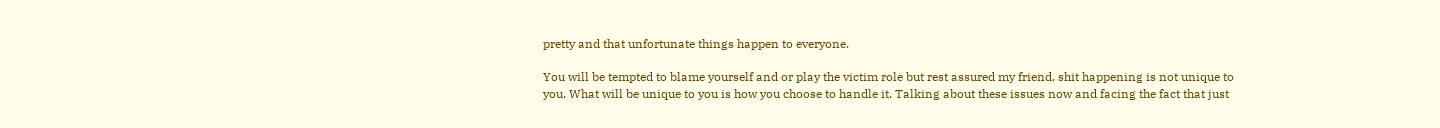pretty and that unfortunate things happen to everyone.

You will be tempted to blame yourself and or play the victim role but rest assured my friend, shit happening is not unique to you. What will be unique to you is how you choose to handle it. Talking about these issues now and facing the fact that just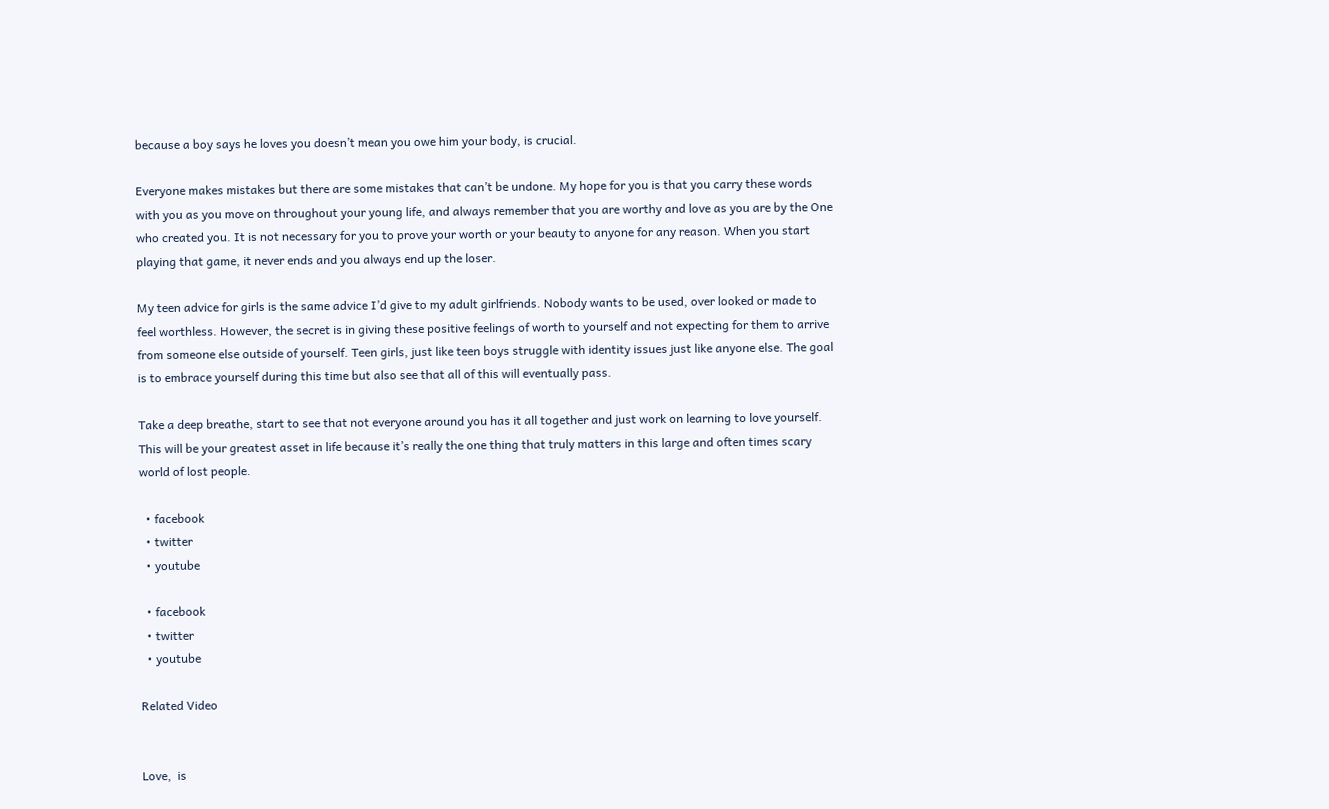because a boy says he loves you doesn’t mean you owe him your body, is crucial.

Everyone makes mistakes but there are some mistakes that can’t be undone. My hope for you is that you carry these words with you as you move on throughout your young life, and always remember that you are worthy and love as you are by the One who created you. It is not necessary for you to prove your worth or your beauty to anyone for any reason. When you start playing that game, it never ends and you always end up the loser.

My teen advice for girls is the same advice I’d give to my adult girlfriends. Nobody wants to be used, over looked or made to feel worthless. However, the secret is in giving these positive feelings of worth to yourself and not expecting for them to arrive from someone else outside of yourself. Teen girls, just like teen boys struggle with identity issues just like anyone else. The goal is to embrace yourself during this time but also see that all of this will eventually pass.

Take a deep breathe, start to see that not everyone around you has it all together and just work on learning to love yourself. This will be your greatest asset in life because it’s really the one thing that truly matters in this large and often times scary world of lost people.

  • facebook
  • twitter
  • youtube

  • facebook
  • twitter
  • youtube

Related Video


Love,  is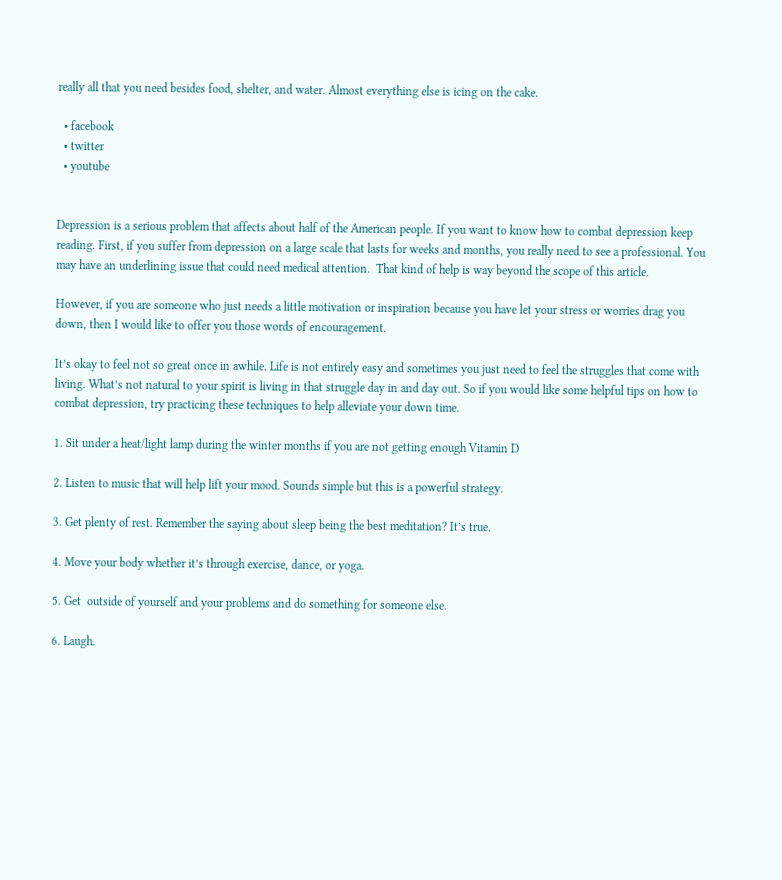really all that you need besides food, shelter, and water. Almost everything else is icing on the cake.

  • facebook
  • twitter
  • youtube


Depression is a serious problem that affects about half of the American people. If you want to know how to combat depression keep reading. First, if you suffer from depression on a large scale that lasts for weeks and months, you really need to see a professional. You may have an underlining issue that could need medical attention.  That kind of help is way beyond the scope of this article.

However, if you are someone who just needs a little motivation or inspiration because you have let your stress or worries drag you down, then I would like to offer you those words of encouragement.

It’s okay to feel not so great once in awhile. Life is not entirely easy and sometimes you just need to feel the struggles that come with living. What’s not natural to your spirit is living in that struggle day in and day out. So if you would like some helpful tips on how to combat depression, try practicing these techniques to help alleviate your down time.

1. Sit under a heat/light lamp during the winter months if you are not getting enough Vitamin D

2. Listen to music that will help lift your mood. Sounds simple but this is a powerful strategy.

3. Get plenty of rest. Remember the saying about sleep being the best meditation? It’s true.

4. Move your body whether it’s through exercise, dance, or yoga.

5. Get  outside of yourself and your problems and do something for someone else.

6. Laugh.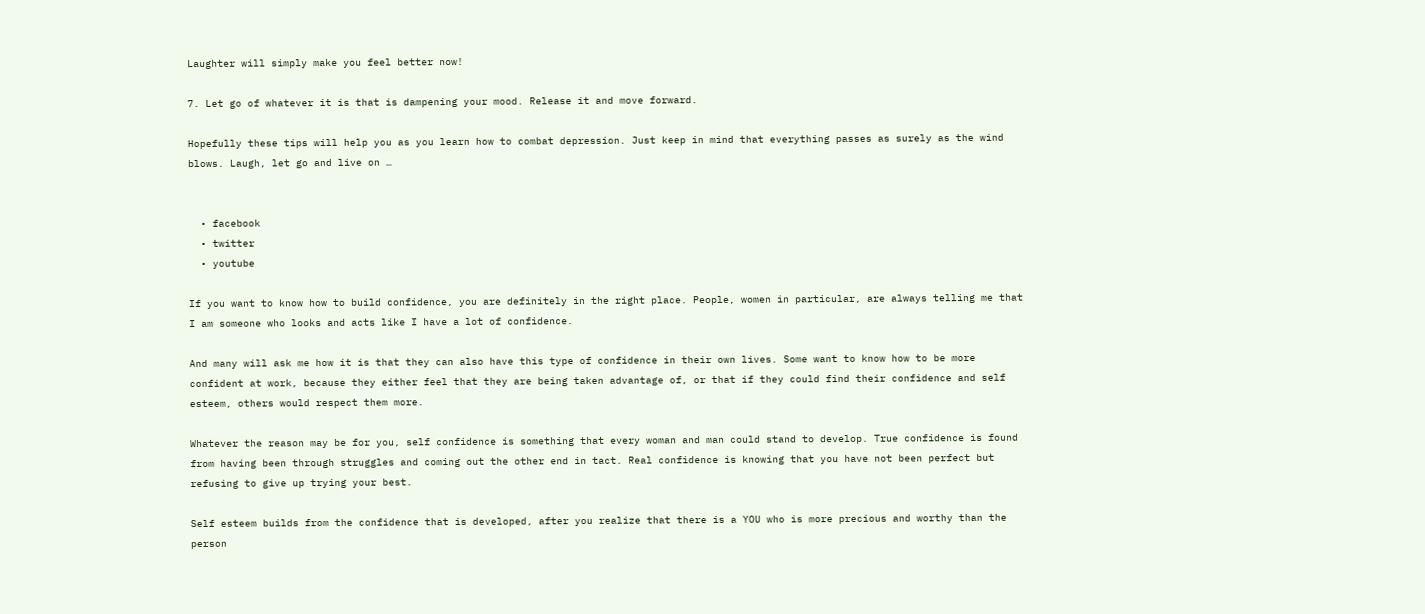Laughter will simply make you feel better now!

7. Let go of whatever it is that is dampening your mood. Release it and move forward.

Hopefully these tips will help you as you learn how to combat depression. Just keep in mind that everything passes as surely as the wind blows. Laugh, let go and live on …


  • facebook
  • twitter
  • youtube

If you want to know how to build confidence, you are definitely in the right place. People, women in particular, are always telling me that I am someone who looks and acts like I have a lot of confidence.

And many will ask me how it is that they can also have this type of confidence in their own lives. Some want to know how to be more confident at work, because they either feel that they are being taken advantage of, or that if they could find their confidence and self esteem, others would respect them more.

Whatever the reason may be for you, self confidence is something that every woman and man could stand to develop. True confidence is found from having been through struggles and coming out the other end in tact. Real confidence is knowing that you have not been perfect but refusing to give up trying your best.

Self esteem builds from the confidence that is developed, after you realize that there is a YOU who is more precious and worthy than the person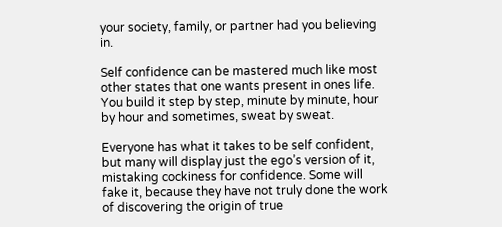your society, family, or partner had you believing in.

Self confidence can be mastered much like most other states that one wants present in ones life. You build it step by step, minute by minute, hour by hour and sometimes, sweat by sweat.

Everyone has what it takes to be self confident, but many will display just the ego’s version of it, mistaking cockiness for confidence. Some will fake it, because they have not truly done the work of discovering the origin of true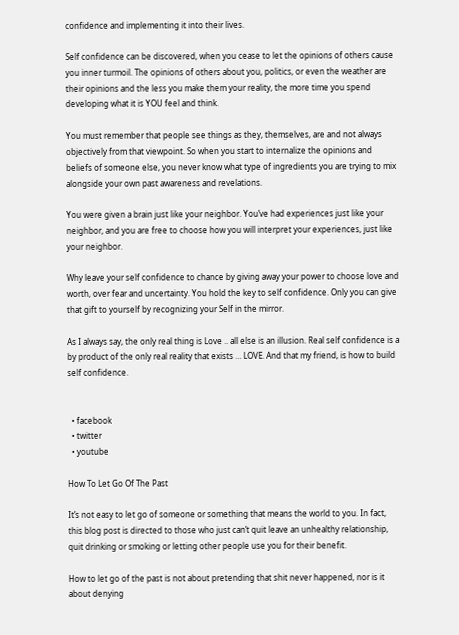confidence and implementing it into their lives.

Self confidence can be discovered, when you cease to let the opinions of others cause you inner turmoil. The opinions of others about you, politics, or even the weather are their opinions and the less you make them your reality, the more time you spend developing what it is YOU feel and think.

You must remember that people see things as they, themselves, are and not always objectively from that viewpoint. So when you start to internalize the opinions and beliefs of someone else, you never know what type of ingredients you are trying to mix alongside your own past awareness and revelations.

You were given a brain just like your neighbor. You’ve had experiences just like your neighbor, and you are free to choose how you will interpret your experiences, just like your neighbor.

Why leave your self confidence to chance by giving away your power to choose love and worth, over fear and uncertainty. You hold the key to self confidence. Only you can give that gift to yourself by recognizing your Self in the mirror.

As I always say, the only real thing is Love .. all else is an illusion. Real self confidence is a by product of the only real reality that exists … LOVE. And that my friend, is how to build self confidence.


  • facebook
  • twitter
  • youtube

How To Let Go Of The Past

It’s not easy to let go of someone or something that means the world to you. In fact, this blog post is directed to those who just can’t quit leave an unhealthy relationship, quit drinking or smoking or letting other people use you for their benefit.

How to let go of the past is not about pretending that shit never happened, nor is it about denying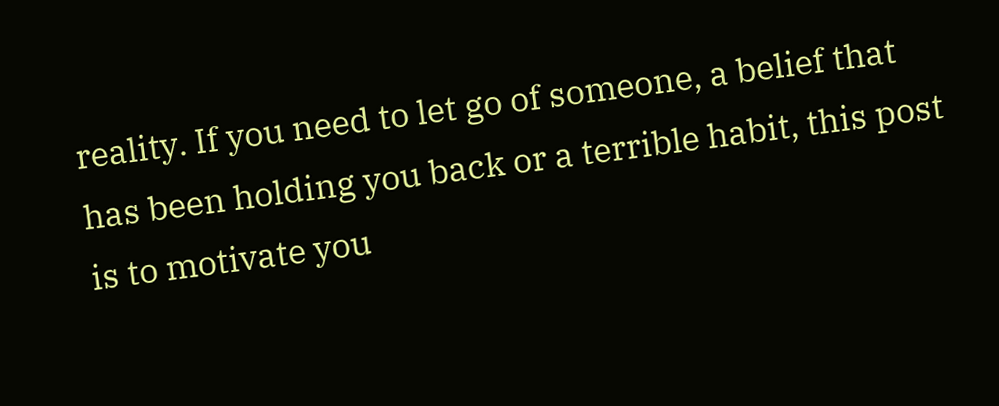reality. If you need to let go of someone, a belief that has been holding you back or a terrible habit, this post is to motivate you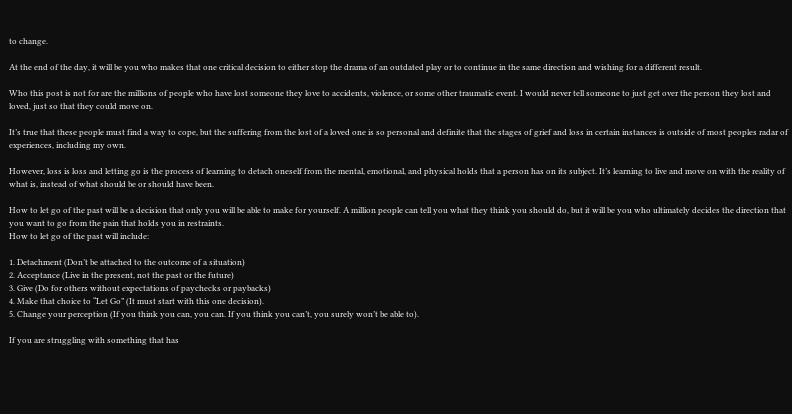to change.

At the end of the day, it will be you who makes that one critical decision to either stop the drama of an outdated play or to continue in the same direction and wishing for a different result.

Who this post is not for are the millions of people who have lost someone they love to accidents, violence, or some other traumatic event. I would never tell someone to just get over the person they lost and loved, just so that they could move on.

It’s true that these people must find a way to cope, but the suffering from the lost of a loved one is so personal and definite that the stages of grief and loss in certain instances is outside of most peoples radar of experiences, including my own.

However, loss is loss and letting go is the process of learning to detach oneself from the mental, emotional, and physical holds that a person has on its subject. It’s learning to live and move on with the reality of what is, instead of what should be or should have been.

How to let go of the past will be a decision that only you will be able to make for yourself. A million people can tell you what they think you should do, but it will be you who ultimately decides the direction that you want to go from the pain that holds you in restraints.
How to let go of the past will include:

1. Detachment (Don’t be attached to the outcome of a situation)
2. Acceptance (Live in the present, not the past or the future)
3. Give (Do for others without expectations of paychecks or paybacks)
4. Make that choice to “Let Go” (It must start with this one decision).
5. Change your perception (If you think you can, you can. If you think you can’t, you surely won’t be able to).

If you are struggling with something that has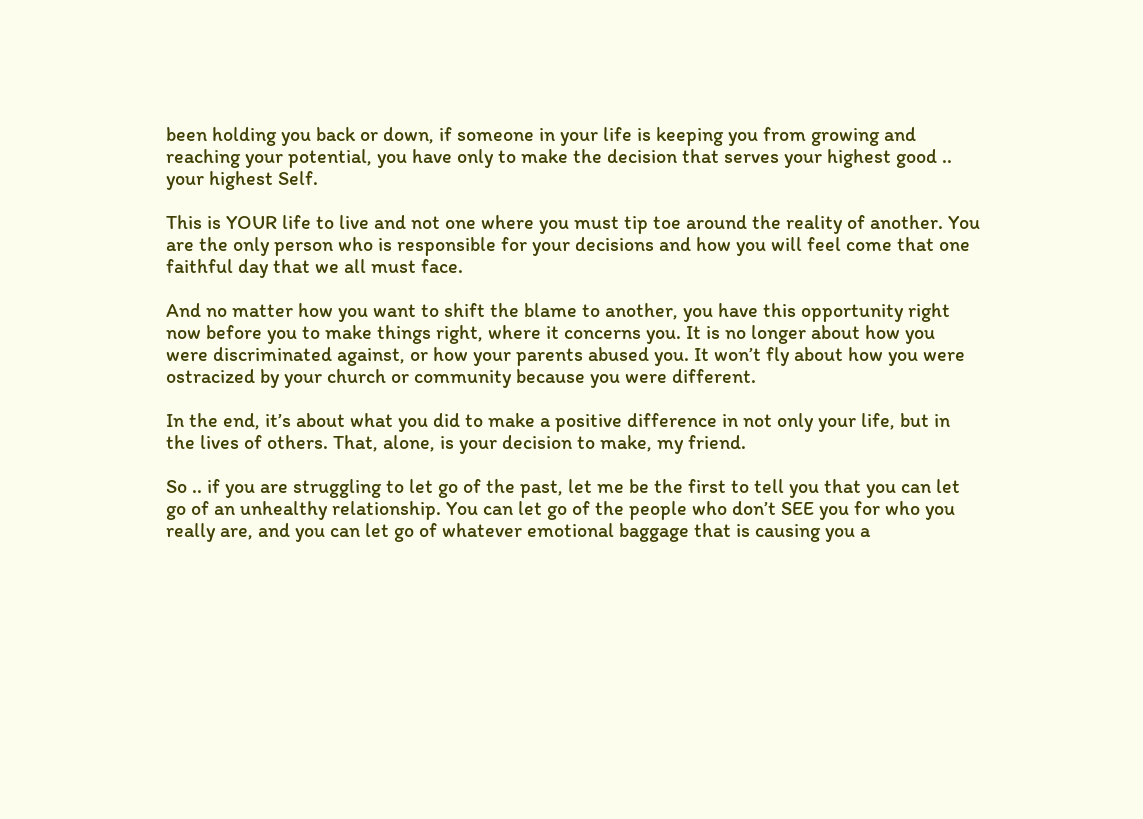been holding you back or down, if someone in your life is keeping you from growing and reaching your potential, you have only to make the decision that serves your highest good .. your highest Self.

This is YOUR life to live and not one where you must tip toe around the reality of another. You are the only person who is responsible for your decisions and how you will feel come that one faithful day that we all must face.

And no matter how you want to shift the blame to another, you have this opportunity right now before you to make things right, where it concerns you. It is no longer about how you were discriminated against, or how your parents abused you. It won’t fly about how you were ostracized by your church or community because you were different.

In the end, it’s about what you did to make a positive difference in not only your life, but in the lives of others. That, alone, is your decision to make, my friend.

So .. if you are struggling to let go of the past, let me be the first to tell you that you can let go of an unhealthy relationship. You can let go of the people who don’t SEE you for who you really are, and you can let go of whatever emotional baggage that is causing you a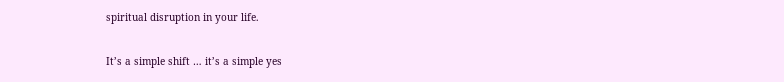spiritual disruption in your life.

It’s a simple shift … it’s a simple yes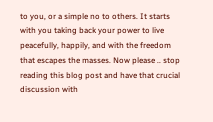to you, or a simple no to others. It starts with you taking back your power to live peacefully, happily, and with the freedom that escapes the masses. Now please .. stop reading this blog post and have that crucial discussion with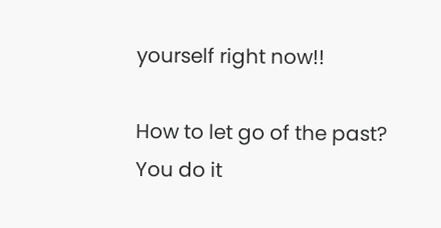yourself right now!!

How to let go of the past? You do it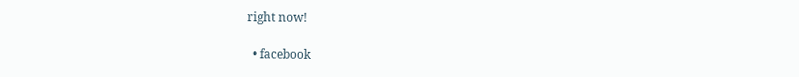right now!

  • facebook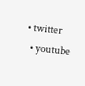• twitter
  • youtube